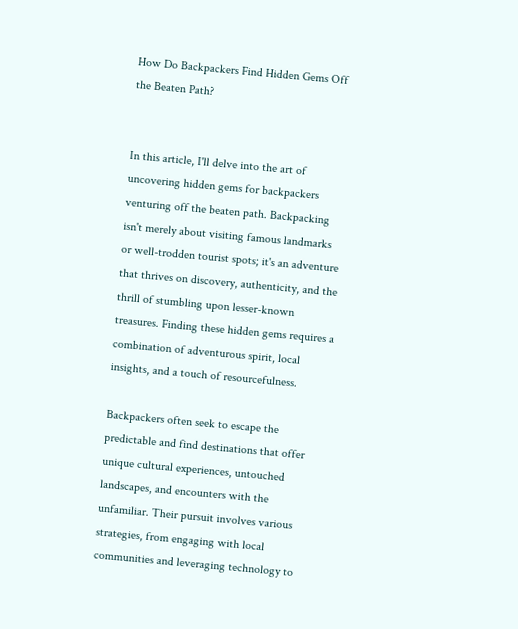How Do Backpackers Find Hidden Gems Off the Beaten Path?


In this article, I'll delve into the art of uncovering hidden gems for backpackers venturing off the beaten path. Backpacking isn't merely about visiting famous landmarks or well-trodden tourist spots; it's an adventure that thrives on discovery, authenticity, and the thrill of stumbling upon lesser-known treasures. Finding these hidden gems requires a combination of adventurous spirit, local insights, and a touch of resourcefulness.

Backpackers often seek to escape the predictable and find destinations that offer unique cultural experiences, untouched landscapes, and encounters with the unfamiliar. Their pursuit involves various strategies, from engaging with local communities and leveraging technology to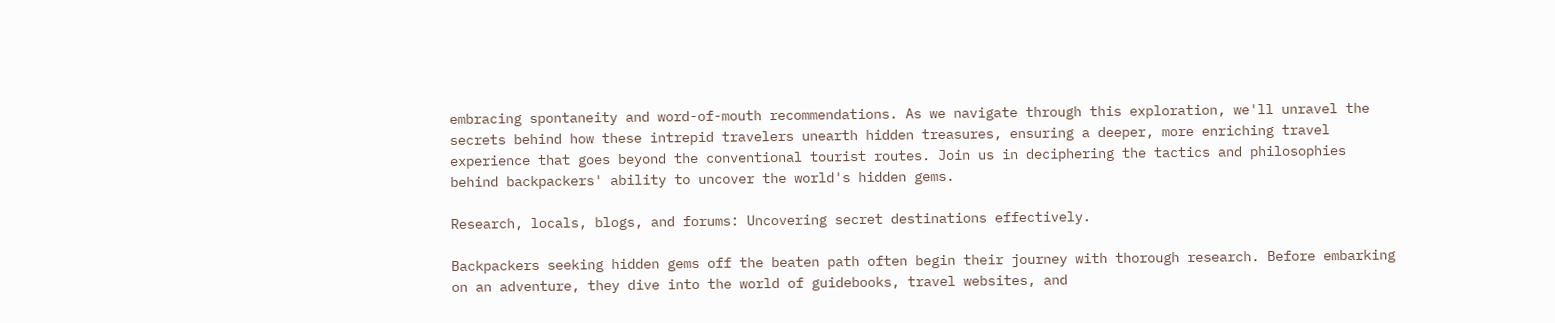embracing spontaneity and word-of-mouth recommendations. As we navigate through this exploration, we'll unravel the secrets behind how these intrepid travelers unearth hidden treasures, ensuring a deeper, more enriching travel experience that goes beyond the conventional tourist routes. Join us in deciphering the tactics and philosophies behind backpackers' ability to uncover the world's hidden gems.

Research, locals, blogs, and forums: Uncovering secret destinations effectively.

Backpackers seeking hidden gems off the beaten path often begin their journey with thorough research. Before embarking on an adventure, they dive into the world of guidebooks, travel websites, and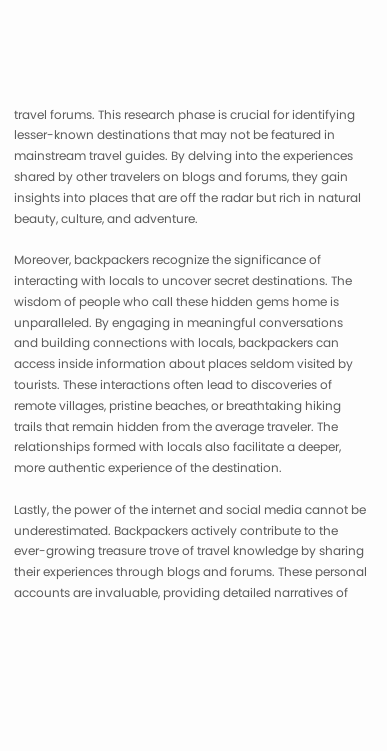travel forums. This research phase is crucial for identifying lesser-known destinations that may not be featured in mainstream travel guides. By delving into the experiences shared by other travelers on blogs and forums, they gain insights into places that are off the radar but rich in natural beauty, culture, and adventure.

Moreover, backpackers recognize the significance of interacting with locals to uncover secret destinations. The wisdom of people who call these hidden gems home is unparalleled. By engaging in meaningful conversations and building connections with locals, backpackers can access inside information about places seldom visited by tourists. These interactions often lead to discoveries of remote villages, pristine beaches, or breathtaking hiking trails that remain hidden from the average traveler. The relationships formed with locals also facilitate a deeper, more authentic experience of the destination.

Lastly, the power of the internet and social media cannot be underestimated. Backpackers actively contribute to the ever-growing treasure trove of travel knowledge by sharing their experiences through blogs and forums. These personal accounts are invaluable, providing detailed narratives of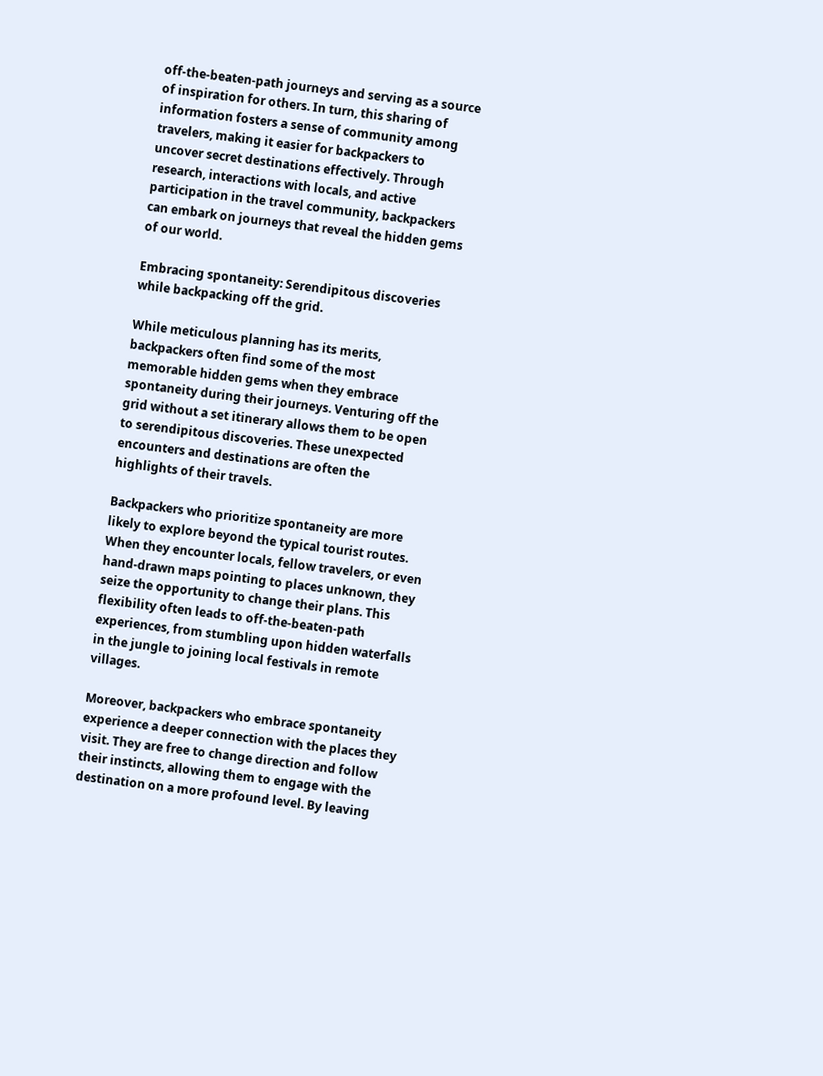off-the-beaten-path journeys and serving as a source of inspiration for others. In turn, this sharing of information fosters a sense of community among travelers, making it easier for backpackers to uncover secret destinations effectively. Through research, interactions with locals, and active participation in the travel community, backpackers can embark on journeys that reveal the hidden gems of our world.

Embracing spontaneity: Serendipitous discoveries while backpacking off the grid.

While meticulous planning has its merits, backpackers often find some of the most memorable hidden gems when they embrace spontaneity during their journeys. Venturing off the grid without a set itinerary allows them to be open to serendipitous discoveries. These unexpected encounters and destinations are often the highlights of their travels.

Backpackers who prioritize spontaneity are more likely to explore beyond the typical tourist routes. When they encounter locals, fellow travelers, or even hand-drawn maps pointing to places unknown, they seize the opportunity to change their plans. This flexibility often leads to off-the-beaten-path experiences, from stumbling upon hidden waterfalls in the jungle to joining local festivals in remote villages.

Moreover, backpackers who embrace spontaneity experience a deeper connection with the places they visit. They are free to change direction and follow their instincts, allowing them to engage with the destination on a more profound level. By leaving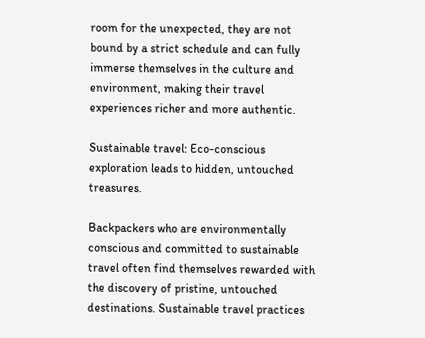room for the unexpected, they are not bound by a strict schedule and can fully immerse themselves in the culture and environment, making their travel experiences richer and more authentic.

Sustainable travel: Eco-conscious exploration leads to hidden, untouched treasures.

Backpackers who are environmentally conscious and committed to sustainable travel often find themselves rewarded with the discovery of pristine, untouched destinations. Sustainable travel practices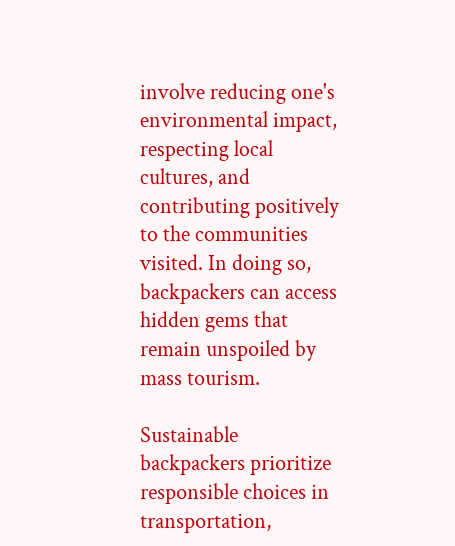involve reducing one's environmental impact, respecting local cultures, and contributing positively to the communities visited. In doing so, backpackers can access hidden gems that remain unspoiled by mass tourism.

Sustainable backpackers prioritize responsible choices in transportation,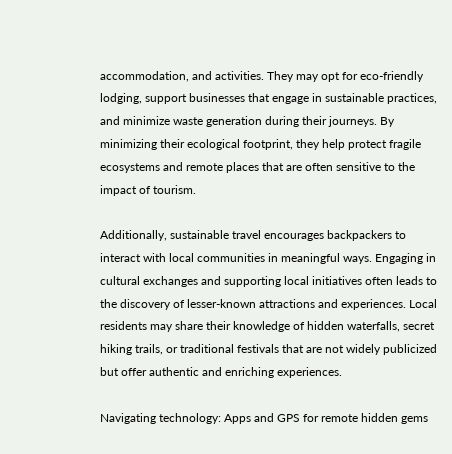accommodation, and activities. They may opt for eco-friendly lodging, support businesses that engage in sustainable practices, and minimize waste generation during their journeys. By minimizing their ecological footprint, they help protect fragile ecosystems and remote places that are often sensitive to the impact of tourism.

Additionally, sustainable travel encourages backpackers to interact with local communities in meaningful ways. Engaging in cultural exchanges and supporting local initiatives often leads to the discovery of lesser-known attractions and experiences. Local residents may share their knowledge of hidden waterfalls, secret hiking trails, or traditional festivals that are not widely publicized but offer authentic and enriching experiences.

Navigating technology: Apps and GPS for remote hidden gems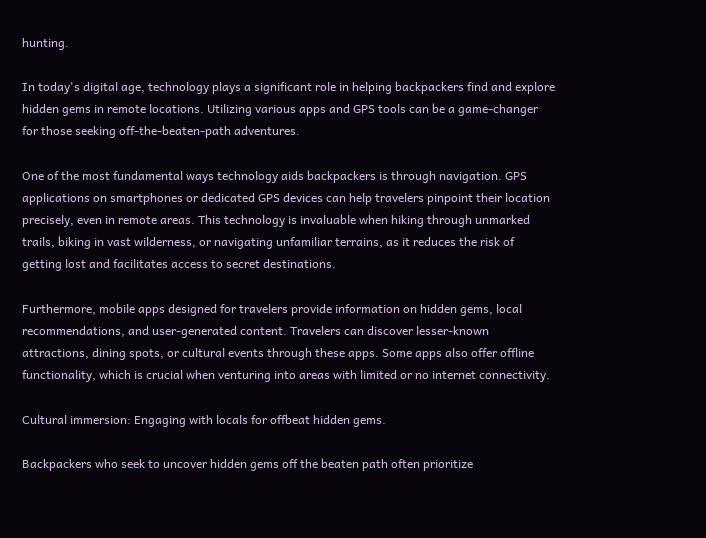hunting.

In today's digital age, technology plays a significant role in helping backpackers find and explore hidden gems in remote locations. Utilizing various apps and GPS tools can be a game-changer for those seeking off-the-beaten-path adventures.

One of the most fundamental ways technology aids backpackers is through navigation. GPS applications on smartphones or dedicated GPS devices can help travelers pinpoint their location precisely, even in remote areas. This technology is invaluable when hiking through unmarked trails, biking in vast wilderness, or navigating unfamiliar terrains, as it reduces the risk of getting lost and facilitates access to secret destinations.

Furthermore, mobile apps designed for travelers provide information on hidden gems, local recommendations, and user-generated content. Travelers can discover lesser-known attractions, dining spots, or cultural events through these apps. Some apps also offer offline functionality, which is crucial when venturing into areas with limited or no internet connectivity.

Cultural immersion: Engaging with locals for offbeat hidden gems.

Backpackers who seek to uncover hidden gems off the beaten path often prioritize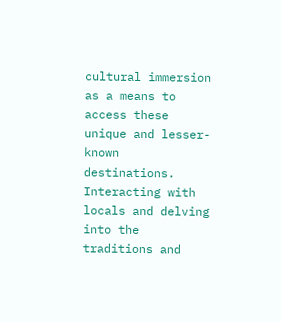cultural immersion as a means to access these unique and lesser-known destinations. Interacting with locals and delving into the traditions and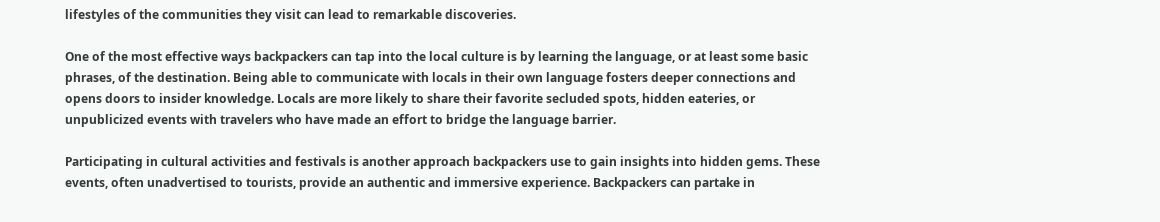lifestyles of the communities they visit can lead to remarkable discoveries.

One of the most effective ways backpackers can tap into the local culture is by learning the language, or at least some basic phrases, of the destination. Being able to communicate with locals in their own language fosters deeper connections and opens doors to insider knowledge. Locals are more likely to share their favorite secluded spots, hidden eateries, or unpublicized events with travelers who have made an effort to bridge the language barrier.

Participating in cultural activities and festivals is another approach backpackers use to gain insights into hidden gems. These events, often unadvertised to tourists, provide an authentic and immersive experience. Backpackers can partake in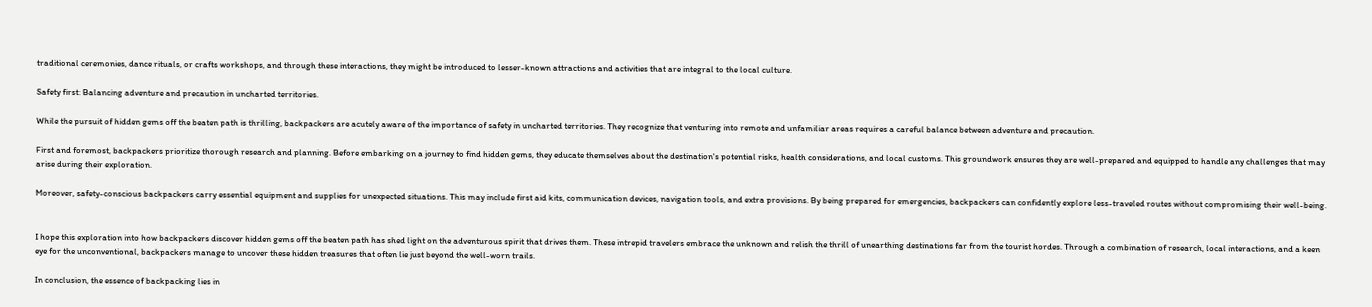traditional ceremonies, dance rituals, or crafts workshops, and through these interactions, they might be introduced to lesser-known attractions and activities that are integral to the local culture.

Safety first: Balancing adventure and precaution in uncharted territories.

While the pursuit of hidden gems off the beaten path is thrilling, backpackers are acutely aware of the importance of safety in uncharted territories. They recognize that venturing into remote and unfamiliar areas requires a careful balance between adventure and precaution.

First and foremost, backpackers prioritize thorough research and planning. Before embarking on a journey to find hidden gems, they educate themselves about the destination's potential risks, health considerations, and local customs. This groundwork ensures they are well-prepared and equipped to handle any challenges that may arise during their exploration.

Moreover, safety-conscious backpackers carry essential equipment and supplies for unexpected situations. This may include first aid kits, communication devices, navigation tools, and extra provisions. By being prepared for emergencies, backpackers can confidently explore less-traveled routes without compromising their well-being.


I hope this exploration into how backpackers discover hidden gems off the beaten path has shed light on the adventurous spirit that drives them. These intrepid travelers embrace the unknown and relish the thrill of unearthing destinations far from the tourist hordes. Through a combination of research, local interactions, and a keen eye for the unconventional, backpackers manage to uncover these hidden treasures that often lie just beyond the well-worn trails.

In conclusion, the essence of backpacking lies in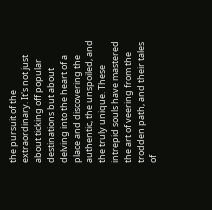the pursuit of the extraordinary. It's not just about ticking off popular destinations but about delving into the heart of a place and discovering the authentic, the unspoiled, and the truly unique. These intrepid souls have mastered the art of veering from the trodden path, and their tales of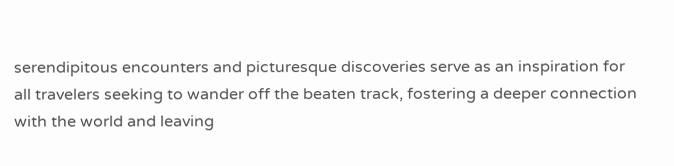serendipitous encounters and picturesque discoveries serve as an inspiration for all travelers seeking to wander off the beaten track, fostering a deeper connection with the world and leaving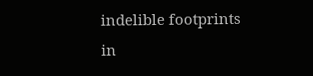indelible footprints in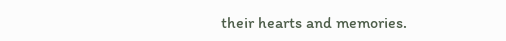their hearts and memories.